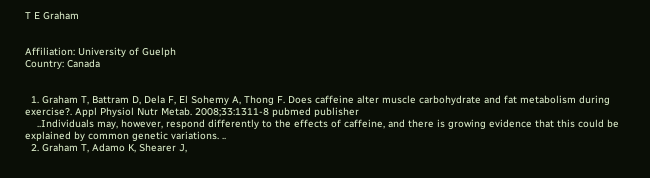T E Graham


Affiliation: University of Guelph
Country: Canada


  1. Graham T, Battram D, Dela F, El Sohemy A, Thong F. Does caffeine alter muscle carbohydrate and fat metabolism during exercise?. Appl Physiol Nutr Metab. 2008;33:1311-8 pubmed publisher
    ..Individuals may, however, respond differently to the effects of caffeine, and there is growing evidence that this could be explained by common genetic variations. ..
  2. Graham T, Adamo K, Shearer J,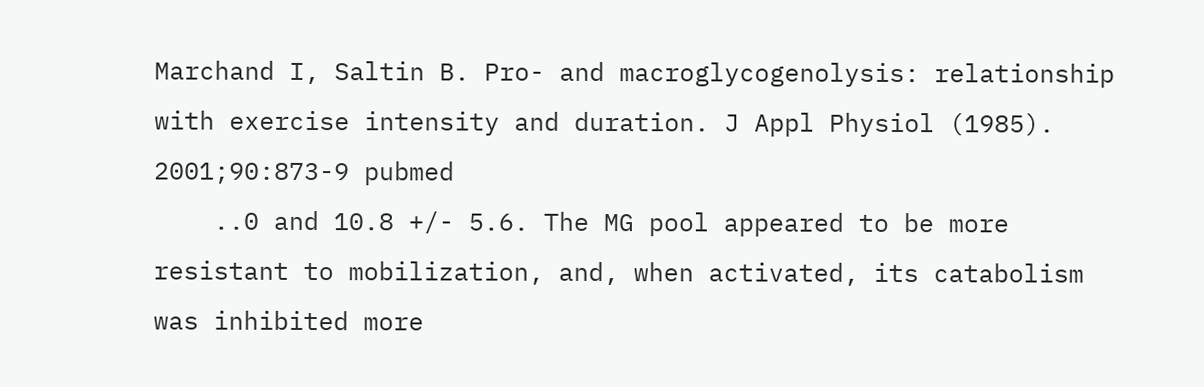Marchand I, Saltin B. Pro- and macroglycogenolysis: relationship with exercise intensity and duration. J Appl Physiol (1985). 2001;90:873-9 pubmed
    ..0 and 10.8 +/- 5.6. The MG pool appeared to be more resistant to mobilization, and, when activated, its catabolism was inhibited more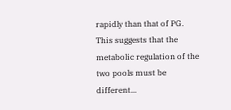rapidly than that of PG. This suggests that the metabolic regulation of the two pools must be different...